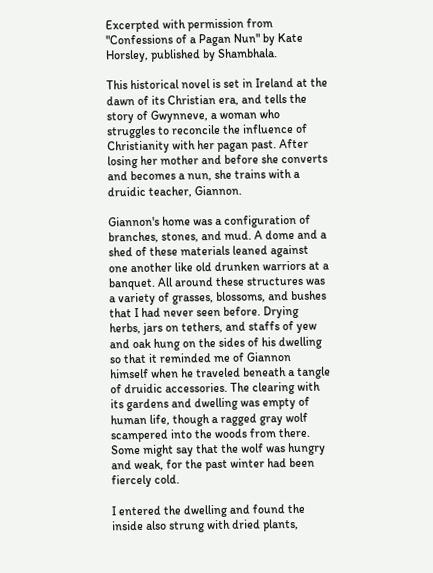Excerpted with permission from "Confessions of a Pagan Nun" by Kate Horsley, published by Shambhala.

This historical novel is set in Ireland at the dawn of its Christian era, and tells the story of Gwynneve, a woman who struggles to reconcile the influence of Christianity with her pagan past. After losing her mother and before she converts and becomes a nun, she trains with a druidic teacher, Giannon.

Giannon's home was a configuration of branches, stones, and mud. A dome and a shed of these materials leaned against one another like old drunken warriors at a banquet. All around these structures was a variety of grasses, blossoms, and bushes that I had never seen before. Drying herbs, jars on tethers, and staffs of yew and oak hung on the sides of his dwelling so that it reminded me of Giannon himself when he traveled beneath a tangle of druidic accessories. The clearing with its gardens and dwelling was empty of human life, though a ragged gray wolf scampered into the woods from there. Some might say that the wolf was hungry and weak, for the past winter had been fiercely cold.

I entered the dwelling and found the inside also strung with dried plants,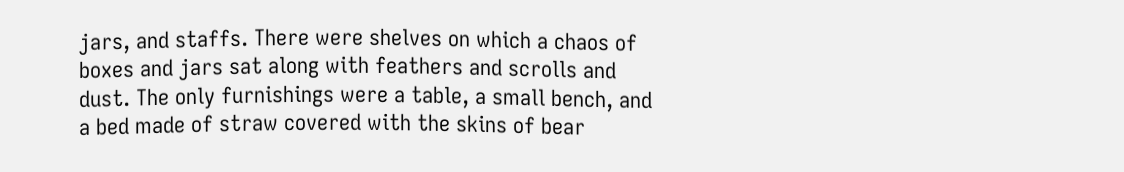jars, and staffs. There were shelves on which a chaos of boxes and jars sat along with feathers and scrolls and dust. The only furnishings were a table, a small bench, and a bed made of straw covered with the skins of bear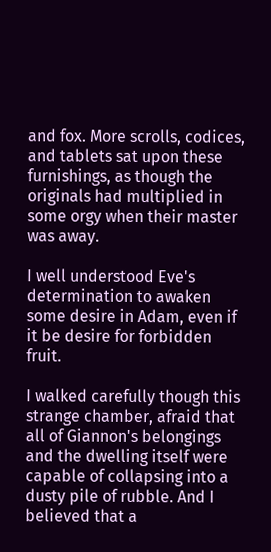and fox. More scrolls, codices, and tablets sat upon these furnishings, as though the originals had multiplied in some orgy when their master was away.

I well understood Eve's determination to awaken some desire in Adam, even if it be desire for forbidden fruit.

I walked carefully though this strange chamber, afraid that all of Giannon's belongings and the dwelling itself were capable of collapsing into a dusty pile of rubble. And I believed that a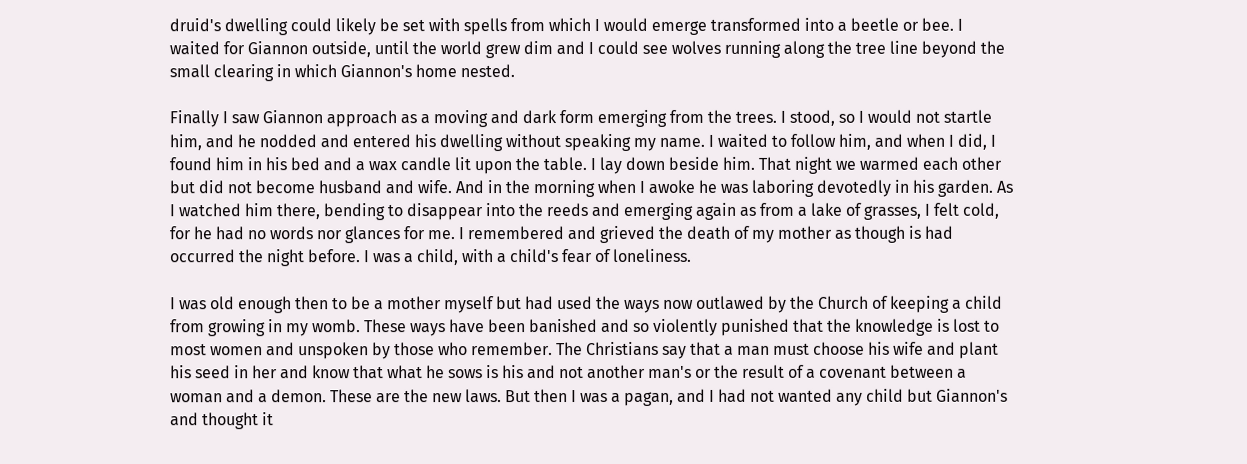druid's dwelling could likely be set with spells from which I would emerge transformed into a beetle or bee. I waited for Giannon outside, until the world grew dim and I could see wolves running along the tree line beyond the small clearing in which Giannon's home nested.

Finally I saw Giannon approach as a moving and dark form emerging from the trees. I stood, so I would not startle him, and he nodded and entered his dwelling without speaking my name. I waited to follow him, and when I did, I found him in his bed and a wax candle lit upon the table. I lay down beside him. That night we warmed each other but did not become husband and wife. And in the morning when I awoke he was laboring devotedly in his garden. As I watched him there, bending to disappear into the reeds and emerging again as from a lake of grasses, I felt cold, for he had no words nor glances for me. I remembered and grieved the death of my mother as though is had occurred the night before. I was a child, with a child's fear of loneliness.

I was old enough then to be a mother myself but had used the ways now outlawed by the Church of keeping a child from growing in my womb. These ways have been banished and so violently punished that the knowledge is lost to most women and unspoken by those who remember. The Christians say that a man must choose his wife and plant his seed in her and know that what he sows is his and not another man's or the result of a covenant between a woman and a demon. These are the new laws. But then I was a pagan, and I had not wanted any child but Giannon's and thought it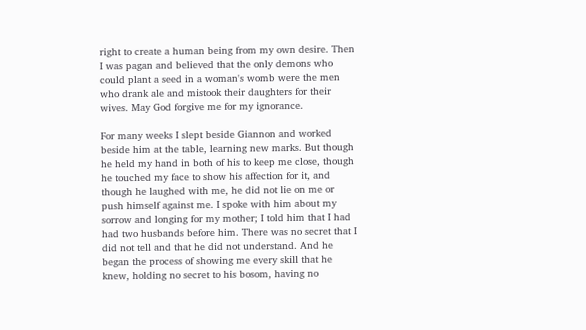right to create a human being from my own desire. Then I was pagan and believed that the only demons who could plant a seed in a woman's womb were the men who drank ale and mistook their daughters for their wives. May God forgive me for my ignorance.

For many weeks I slept beside Giannon and worked beside him at the table, learning new marks. But though he held my hand in both of his to keep me close, though he touched my face to show his affection for it, and though he laughed with me, he did not lie on me or push himself against me. I spoke with him about my sorrow and longing for my mother; I told him that I had had two husbands before him. There was no secret that I did not tell and that he did not understand. And he began the process of showing me every skill that he knew, holding no secret to his bosom, having no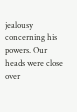jealousy concerning his powers. Our heads were close over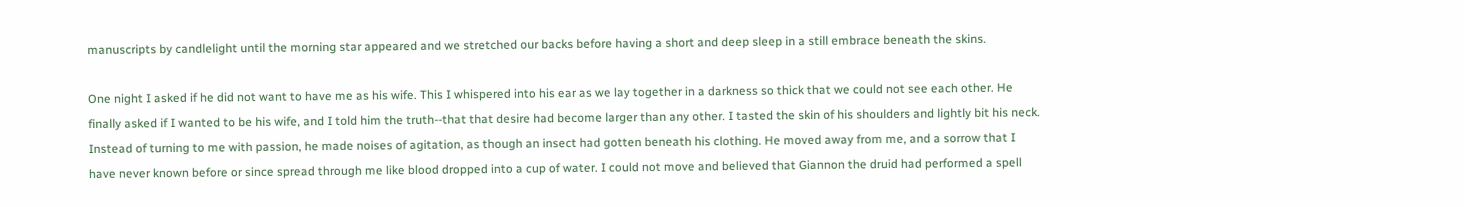manuscripts by candlelight until the morning star appeared and we stretched our backs before having a short and deep sleep in a still embrace beneath the skins.

One night I asked if he did not want to have me as his wife. This I whispered into his ear as we lay together in a darkness so thick that we could not see each other. He finally asked if I wanted to be his wife, and I told him the truth--that that desire had become larger than any other. I tasted the skin of his shoulders and lightly bit his neck. Instead of turning to me with passion, he made noises of agitation, as though an insect had gotten beneath his clothing. He moved away from me, and a sorrow that I have never known before or since spread through me like blood dropped into a cup of water. I could not move and believed that Giannon the druid had performed a spell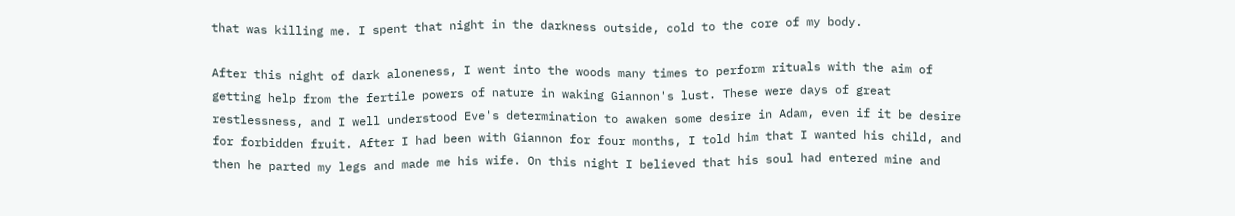that was killing me. I spent that night in the darkness outside, cold to the core of my body.

After this night of dark aloneness, I went into the woods many times to perform rituals with the aim of getting help from the fertile powers of nature in waking Giannon's lust. These were days of great restlessness, and I well understood Eve's determination to awaken some desire in Adam, even if it be desire for forbidden fruit. After I had been with Giannon for four months, I told him that I wanted his child, and then he parted my legs and made me his wife. On this night I believed that his soul had entered mine and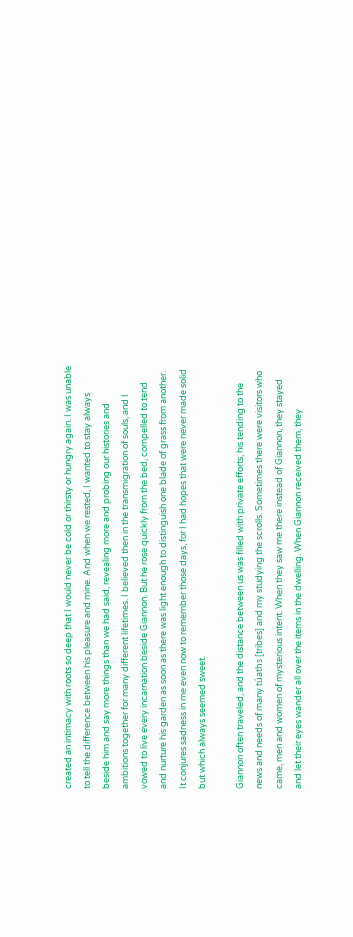created an intimacy with roots so deep that I would never be cold or thirsty or hungry again. I was unable to tell the difference between his pleasure and mine. And when we rested, I wanted to stay always beside him and say more things than we had said, revealing more and probing our histories and ambitions together for many different lifetimes. I believed then in the transmigration of souls, and I vowed to live every incarnation beside Giannon. But he rose quickly from the bed, compelled to tend and nurture his garden as soon as there was light enough to distinguish one blade of grass from another. It conjures sadness in me even now to remember those days, for I had hopes that were never made solid but which always seemed sweet.

Giannon often traveled, and the distance between us was filled with private efforts, his tending to the news and needs of many túaths [tribes] and my studying the scrolls. Sometimes there were visitors who came, men and women of mysterious intent. When they saw me there instead of Giannon, they stayed and let their eyes wander all over the items in the dwelling. When Giannon received them, they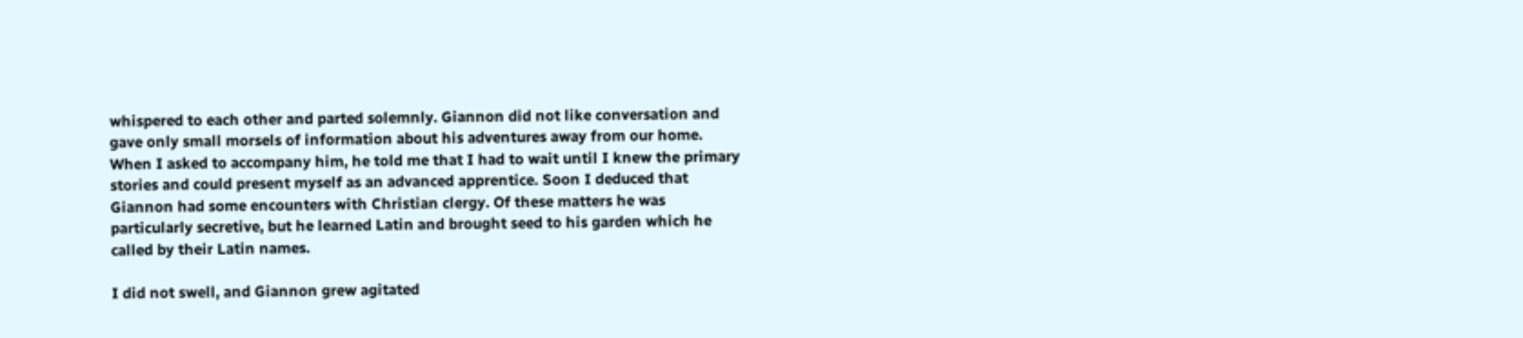whispered to each other and parted solemnly. Giannon did not like conversation and gave only small morsels of information about his adventures away from our home. When I asked to accompany him, he told me that I had to wait until I knew the primary stories and could present myself as an advanced apprentice. Soon I deduced that Giannon had some encounters with Christian clergy. Of these matters he was particularly secretive, but he learned Latin and brought seed to his garden which he called by their Latin names.

I did not swell, and Giannon grew agitated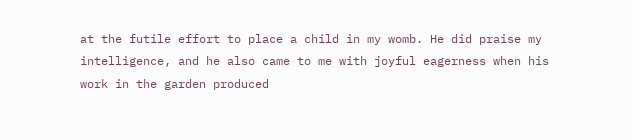at the futile effort to place a child in my womb. He did praise my intelligence, and he also came to me with joyful eagerness when his work in the garden produced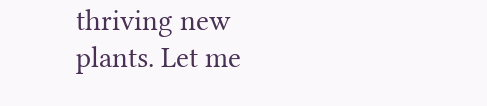thriving new plants. Let me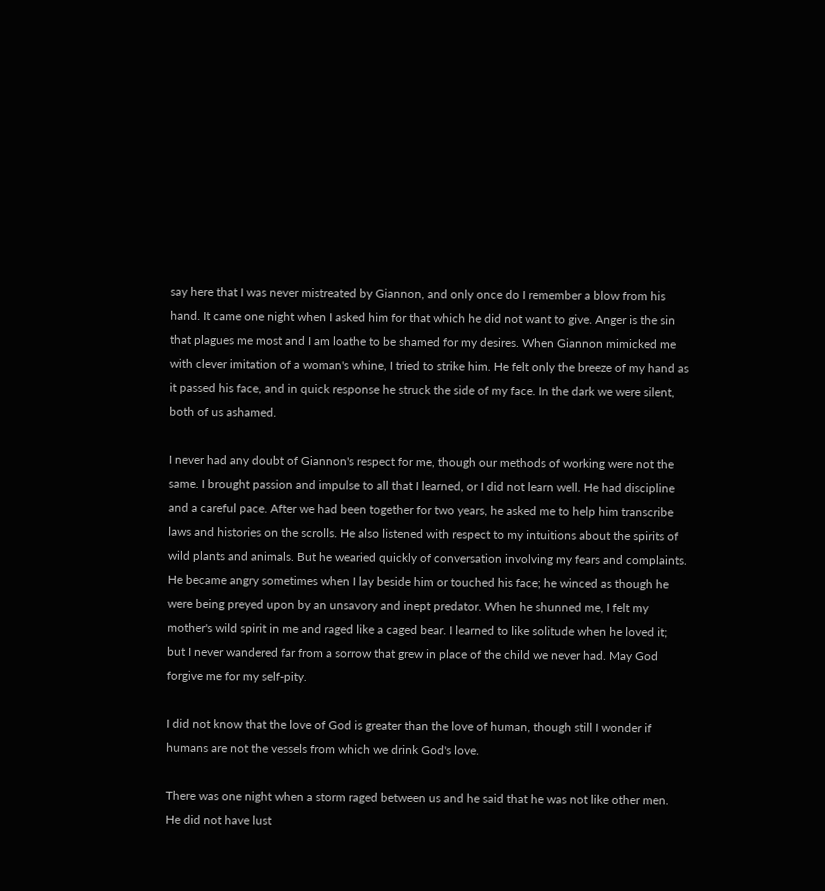say here that I was never mistreated by Giannon, and only once do I remember a blow from his hand. It came one night when I asked him for that which he did not want to give. Anger is the sin that plagues me most and I am loathe to be shamed for my desires. When Giannon mimicked me with clever imitation of a woman's whine, I tried to strike him. He felt only the breeze of my hand as it passed his face, and in quick response he struck the side of my face. In the dark we were silent, both of us ashamed.

I never had any doubt of Giannon's respect for me, though our methods of working were not the same. I brought passion and impulse to all that I learned, or I did not learn well. He had discipline and a careful pace. After we had been together for two years, he asked me to help him transcribe laws and histories on the scrolls. He also listened with respect to my intuitions about the spirits of wild plants and animals. But he wearied quickly of conversation involving my fears and complaints. He became angry sometimes when I lay beside him or touched his face; he winced as though he were being preyed upon by an unsavory and inept predator. When he shunned me, I felt my mother's wild spirit in me and raged like a caged bear. I learned to like solitude when he loved it; but I never wandered far from a sorrow that grew in place of the child we never had. May God forgive me for my self-pity.

I did not know that the love of God is greater than the love of human, though still I wonder if humans are not the vessels from which we drink God's love.

There was one night when a storm raged between us and he said that he was not like other men. He did not have lust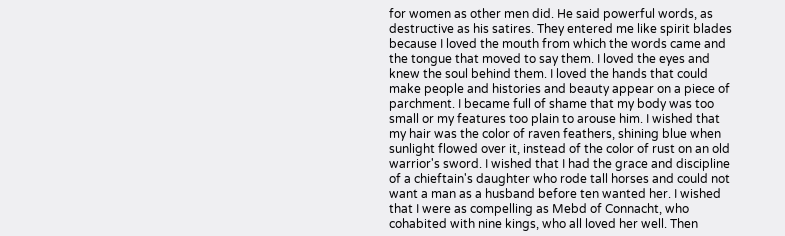for women as other men did. He said powerful words, as destructive as his satires. They entered me like spirit blades because I loved the mouth from which the words came and the tongue that moved to say them. I loved the eyes and knew the soul behind them. I loved the hands that could make people and histories and beauty appear on a piece of parchment. I became full of shame that my body was too small or my features too plain to arouse him. I wished that my hair was the color of raven feathers, shining blue when sunlight flowed over it, instead of the color of rust on an old warrior's sword. I wished that I had the grace and discipline of a chieftain's daughter who rode tall horses and could not want a man as a husband before ten wanted her. I wished that I were as compelling as Mebd of Connacht, who cohabited with nine kings, who all loved her well. Then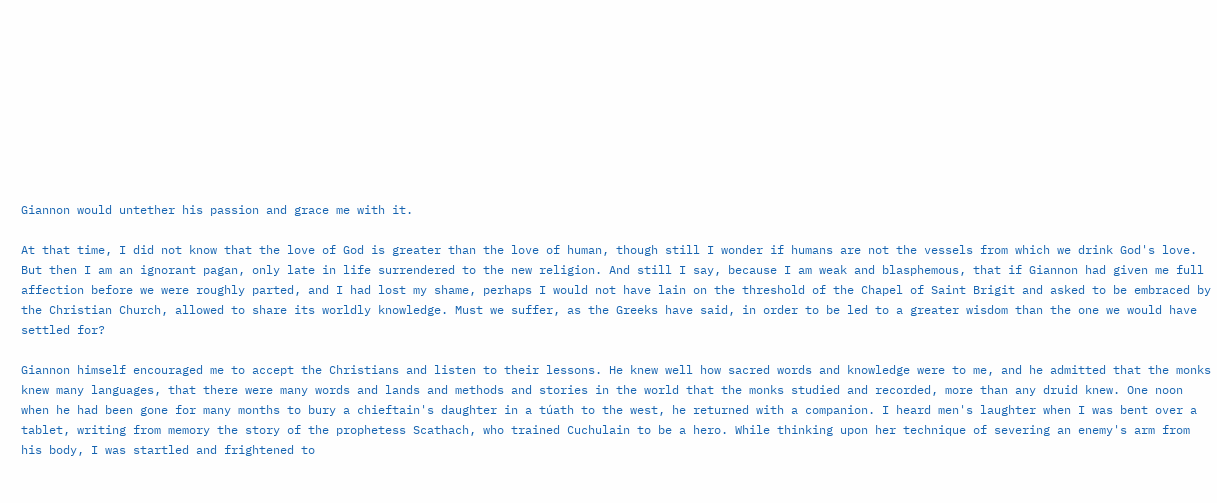Giannon would untether his passion and grace me with it.

At that time, I did not know that the love of God is greater than the love of human, though still I wonder if humans are not the vessels from which we drink God's love. But then I am an ignorant pagan, only late in life surrendered to the new religion. And still I say, because I am weak and blasphemous, that if Giannon had given me full affection before we were roughly parted, and I had lost my shame, perhaps I would not have lain on the threshold of the Chapel of Saint Brigit and asked to be embraced by the Christian Church, allowed to share its worldly knowledge. Must we suffer, as the Greeks have said, in order to be led to a greater wisdom than the one we would have settled for?

Giannon himself encouraged me to accept the Christians and listen to their lessons. He knew well how sacred words and knowledge were to me, and he admitted that the monks knew many languages, that there were many words and lands and methods and stories in the world that the monks studied and recorded, more than any druid knew. One noon when he had been gone for many months to bury a chieftain's daughter in a túath to the west, he returned with a companion. I heard men's laughter when I was bent over a tablet, writing from memory the story of the prophetess Scathach, who trained Cuchulain to be a hero. While thinking upon her technique of severing an enemy's arm from his body, I was startled and frightened to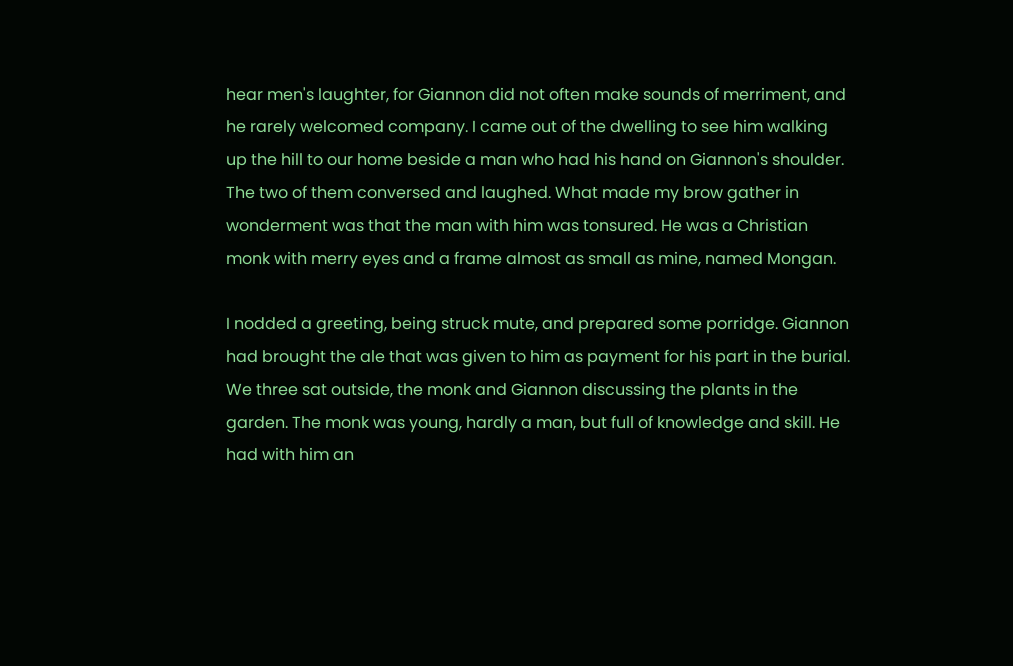hear men's laughter, for Giannon did not often make sounds of merriment, and he rarely welcomed company. I came out of the dwelling to see him walking up the hill to our home beside a man who had his hand on Giannon's shoulder. The two of them conversed and laughed. What made my brow gather in wonderment was that the man with him was tonsured. He was a Christian monk with merry eyes and a frame almost as small as mine, named Mongan.

I nodded a greeting, being struck mute, and prepared some porridge. Giannon had brought the ale that was given to him as payment for his part in the burial. We three sat outside, the monk and Giannon discussing the plants in the garden. The monk was young, hardly a man, but full of knowledge and skill. He had with him an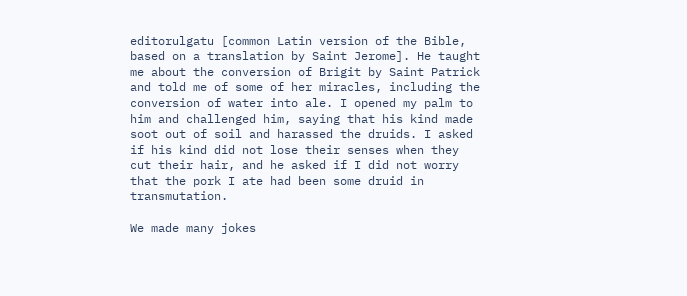editorulgatu [common Latin version of the Bible, based on a translation by Saint Jerome]. He taught me about the conversion of Brigit by Saint Patrick and told me of some of her miracles, including the conversion of water into ale. I opened my palm to him and challenged him, saying that his kind made soot out of soil and harassed the druids. I asked if his kind did not lose their senses when they cut their hair, and he asked if I did not worry that the pork I ate had been some druid in transmutation.

We made many jokes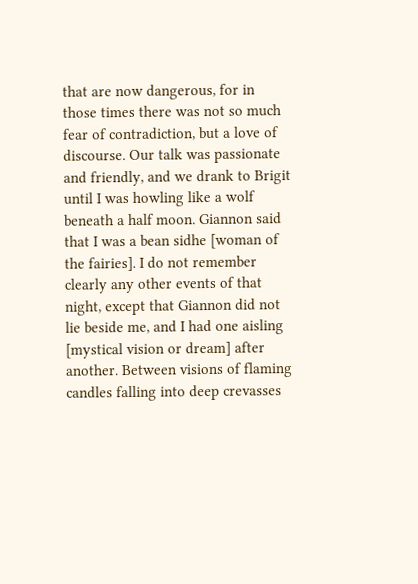that are now dangerous, for in those times there was not so much fear of contradiction, but a love of discourse. Our talk was passionate and friendly, and we drank to Brigit until I was howling like a wolf beneath a half moon. Giannon said that I was a bean sidhe [woman of the fairies]. I do not remember clearly any other events of that night, except that Giannon did not lie beside me, and I had one aisling [mystical vision or dream] after another. Between visions of flaming candles falling into deep crevasses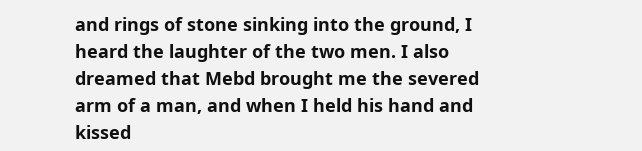and rings of stone sinking into the ground, I heard the laughter of the two men. I also dreamed that Mebd brought me the severed arm of a man, and when I held his hand and kissed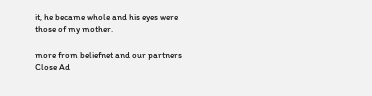it, he became whole and his eyes were those of my mother.

more from beliefnet and our partners
Close Ad